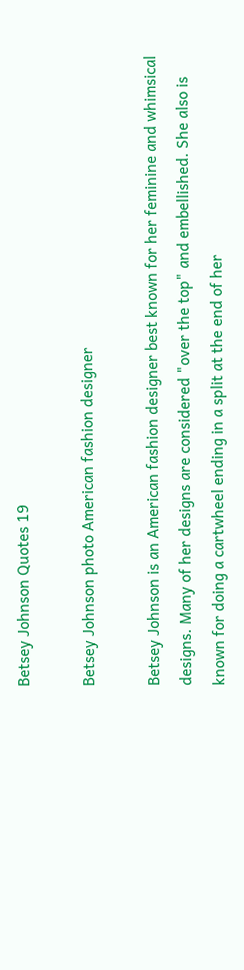Betsey Johnson Quotes 19

Betsey Johnson photo American fashion designer

Betsey Johnson is an American fashion designer best known for her feminine and whimsical designs. Many of her designs are considered "over the top" and embellished. She also is known for doing a cartwheel ending in a split at the end of her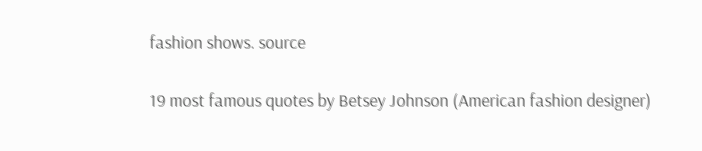fashion shows. source

19 most famous quotes by Betsey Johnson (American fashion designer)